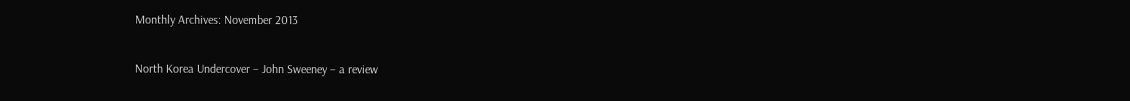Monthly Archives: November 2013

North Korea Undercover – John Sweeney – a review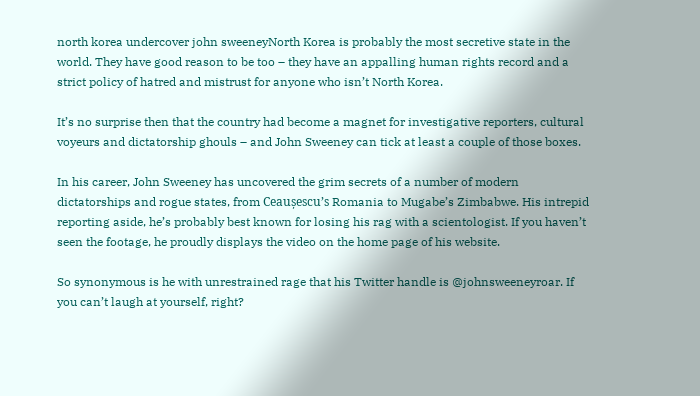north korea undercover john sweeneyNorth Korea is probably the most secretive state in the world. They have good reason to be too – they have an appalling human rights record and a strict policy of hatred and mistrust for anyone who isn’t North Korea.

It’s no surprise then that the country had become a magnet for investigative reporters, cultural voyeurs and dictatorship ghouls – and John Sweeney can tick at least a couple of those boxes.

In his career, John Sweeney has uncovered the grim secrets of a number of modern dictatorships and rogue states, from Ceaușescu’s Romania to Mugabe’s Zimbabwe. His intrepid reporting aside, he’s probably best known for losing his rag with a scientologist. If you haven’t seen the footage, he proudly displays the video on the home page of his website.

So synonymous is he with unrestrained rage that his Twitter handle is @johnsweeneyroar. If you can’t laugh at yourself, right?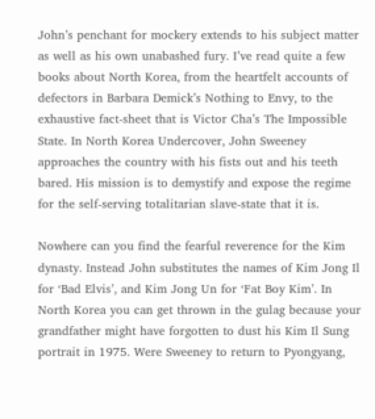John’s penchant for mockery extends to his subject matter as well as his own unabashed fury. I’ve read quite a few books about North Korea, from the heartfelt accounts of defectors in Barbara Demick’s Nothing to Envy, to the exhaustive fact-sheet that is Victor Cha’s The Impossible State. In North Korea Undercover, John Sweeney approaches the country with his fists out and his teeth bared. His mission is to demystify and expose the regime for the self-serving totalitarian slave-state that it is.

Nowhere can you find the fearful reverence for the Kim dynasty. Instead John substitutes the names of Kim Jong Il for ‘Bad Elvis’, and Kim Jong Un for ‘Fat Boy Kim’. In North Korea you can get thrown in the gulag because your grandfather might have forgotten to dust his Kim Il Sung portrait in 1975. Were Sweeney to return to Pyongyang,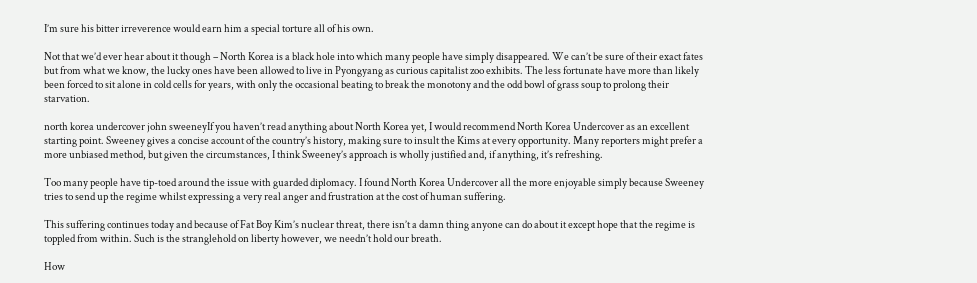I’m sure his bitter irreverence would earn him a special torture all of his own.

Not that we’d ever hear about it though – North Korea is a black hole into which many people have simply disappeared. We can’t be sure of their exact fates but from what we know, the lucky ones have been allowed to live in Pyongyang as curious capitalist zoo exhibits. The less fortunate have more than likely been forced to sit alone in cold cells for years, with only the occasional beating to break the monotony and the odd bowl of grass soup to prolong their starvation.

north korea undercover john sweeneyIf you haven’t read anything about North Korea yet, I would recommend North Korea Undercover as an excellent starting point. Sweeney gives a concise account of the country’s history, making sure to insult the Kims at every opportunity. Many reporters might prefer a more unbiased method, but given the circumstances, I think Sweeney’s approach is wholly justified and, if anything, it’s refreshing.

Too many people have tip-toed around the issue with guarded diplomacy. I found North Korea Undercover all the more enjoyable simply because Sweeney tries to send up the regime whilst expressing a very real anger and frustration at the cost of human suffering.

This suffering continues today and because of Fat Boy Kim’s nuclear threat, there isn’t a damn thing anyone can do about it except hope that the regime is toppled from within. Such is the stranglehold on liberty however, we needn’t hold our breath.

How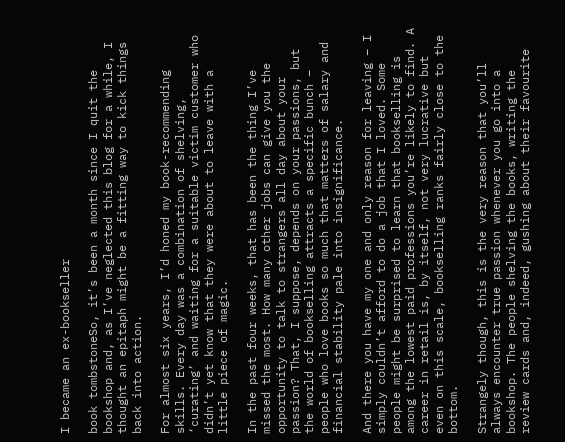I became an ex-bookseller

book tombstoneSo, it’s been a month since I quit the bookshop and, as I’ve neglected this blog for a while, I thought an epitaph might be a fitting way to kick things back into action.

For almost six years, I’d honed my book-recommending skills. Every day was a combination of shelving, ‘curating’ and waiting for a suitable victim customer who didn’t yet know that they were about to leave with a little piece of magic.

In the past four weeks, that has been the thing I’ve missed the most. How many other jobs can give you the opportunity to talk to strangers all day about your passion? That, I suppose, depends on your passions, but the world of bookselling attracts a specific bunch – people who love books so much that matters of salary and financial stability pale into insignificance.

And there you have my one and only reason for leaving – I simply couldn’t afford to do a job that I loved. Some people might be surprised to learn that bookselling is among the lowest paid professions you’re likely to find. A career in retail is, by itself, not very lucrative but even on this scale, bookselling ranks fairly close to the bottom.

Strangely though, this is the very reason that you’ll always encounter true passion whenever you go into a bookshop. The people shelving the books, writing the review cards and, indeed, gushing about their favourite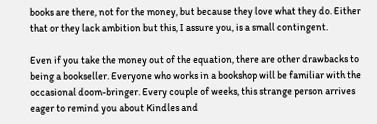books are there, not for the money, but because they love what they do. Either that or they lack ambition but this, I assure you, is a small contingent.

Even if you take the money out of the equation, there are other drawbacks to being a bookseller. Everyone who works in a bookshop will be familiar with the occasional doom-bringer. Every couple of weeks, this strange person arrives eager to remind you about Kindles and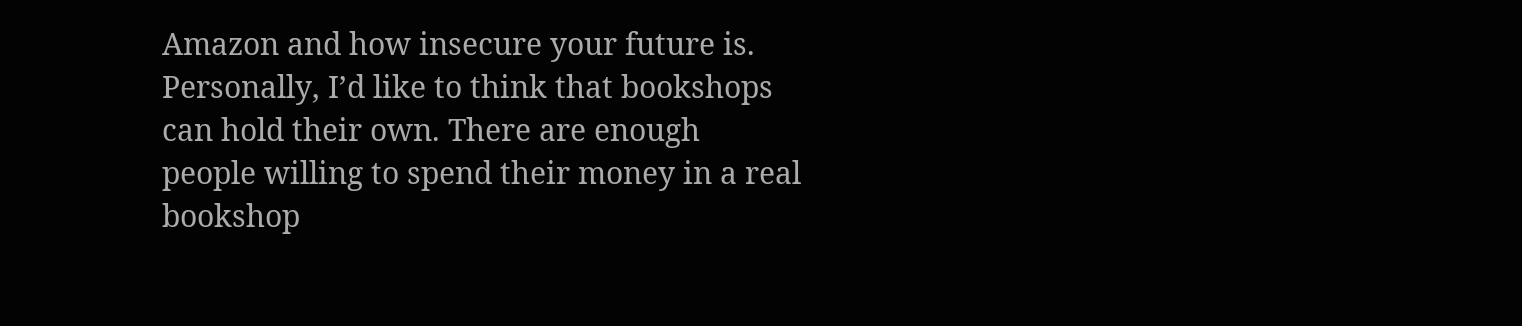Amazon and how insecure your future is. Personally, I’d like to think that bookshops can hold their own. There are enough people willing to spend their money in a real bookshop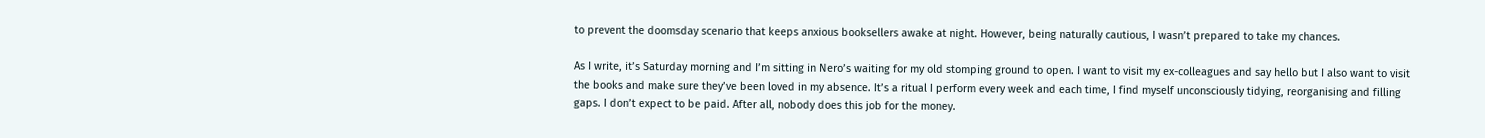to prevent the doomsday scenario that keeps anxious booksellers awake at night. However, being naturally cautious, I wasn’t prepared to take my chances.

As I write, it’s Saturday morning and I’m sitting in Nero’s waiting for my old stomping ground to open. I want to visit my ex-colleagues and say hello but I also want to visit the books and make sure they’ve been loved in my absence. It’s a ritual I perform every week and each time, I find myself unconsciously tidying, reorganising and filling gaps. I don’t expect to be paid. After all, nobody does this job for the money.